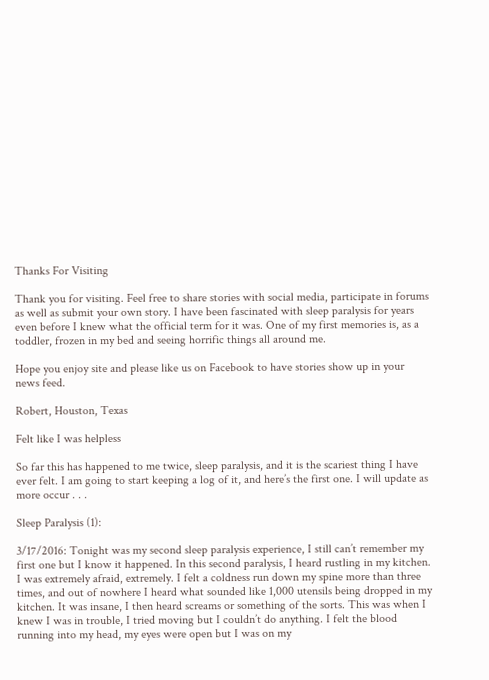Thanks For Visiting

Thank you for visiting. Feel free to share stories with social media, participate in forums as well as submit your own story. I have been fascinated with sleep paralysis for years even before I knew what the official term for it was. One of my first memories is, as a toddler, frozen in my bed and seeing horrific things all around me.

Hope you enjoy site and please like us on Facebook to have stories show up in your news feed.

Robert, Houston, Texas

Felt like I was helpless

So far this has happened to me twice, sleep paralysis, and it is the scariest thing I have ever felt. I am going to start keeping a log of it, and here’s the first one. I will update as more occur . . .

Sleep Paralysis (1):

3/17/2016: Tonight was my second sleep paralysis experience, I still can’t remember my first one but I know it happened. In this second paralysis, I heard rustling in my kitchen. I was extremely afraid, extremely. I felt a coldness run down my spine more than three times, and out of nowhere I heard what sounded like 1,000 utensils being dropped in my kitchen. It was insane, I then heard screams or something of the sorts. This was when I knew I was in trouble, I tried moving but I couldn’t do anything. I felt the blood running into my head, my eyes were open but I was on my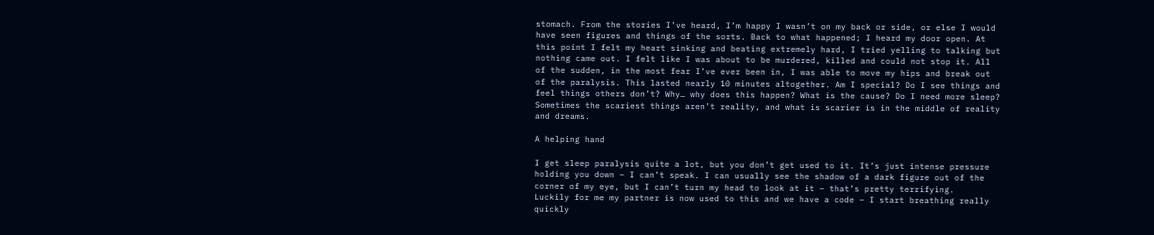stomach. From the stories I’ve heard, I’m happy I wasn’t on my back or side, or else I would have seen figures and things of the sorts. Back to what happened; I heard my door open. At this point I felt my heart sinking and beating extremely hard, I tried yelling to talking but nothing came out. I felt like I was about to be murdered, killed and could not stop it. All of the sudden, in the most fear I’ve ever been in, I was able to move my hips and break out of the paralysis. This lasted nearly 10 minutes altogether. Am I special? Do I see things and feel things others don’t? Why… why does this happen? What is the cause? Do I need more sleep? Sometimes the scariest things aren’t reality, and what is scarier is in the middle of reality and dreams.

A helping hand

I get sleep paralysis quite a lot, but you don’t get used to it. It’s just intense pressure holding you down – I can’t speak. I can usually see the shadow of a dark figure out of the corner of my eye, but I can’t turn my head to look at it – that’s pretty terrifying.
Luckily for me my partner is now used to this and we have a code – I start breathing really quickly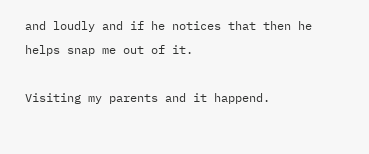and loudly and if he notices that then he helps snap me out of it.

Visiting my parents and it happend.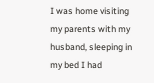I was home visiting my parents with my husband, sleeping in my bed I had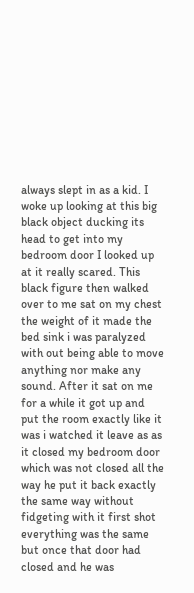always slept in as a kid. I woke up looking at this big black object ducking its head to get into my bedroom door I looked up at it really scared. This black figure then walked over to me sat on my chest the weight of it made the bed sink i was paralyzed with out being able to move anything nor make any sound. After it sat on me for a while it got up and put the room exactly like it was i watched it leave as as it closed my bedroom door which was not closed all the way he put it back exactly the same way without fidgeting with it first shot everything was the same but once that door had closed and he was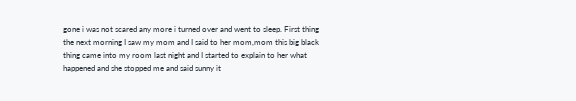gone i was not scared any more i turned over and went to sleep. First thing the next morning I saw my mom and I said to her mom,mom this big black thing came into my room last night and I started to explain to her what happened and she stopped me and said sunny it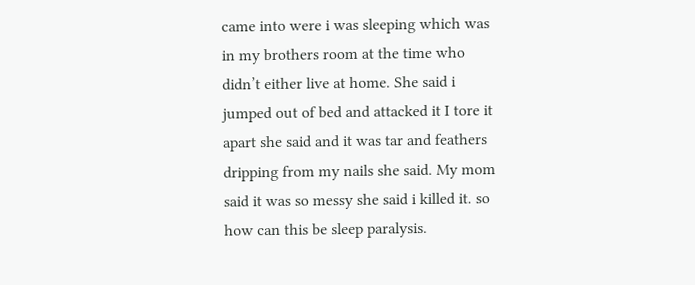came into were i was sleeping which was in my brothers room at the time who didn’t either live at home. She said i jumped out of bed and attacked it I tore it apart she said and it was tar and feathers dripping from my nails she said. My mom said it was so messy she said i killed it. so how can this be sleep paralysis.